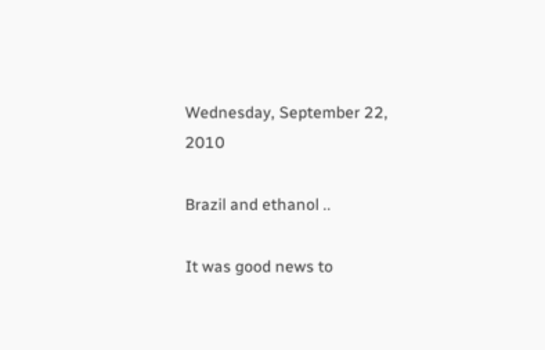Wednesday, September 22, 2010

Brazil and ethanol ..

It was good news to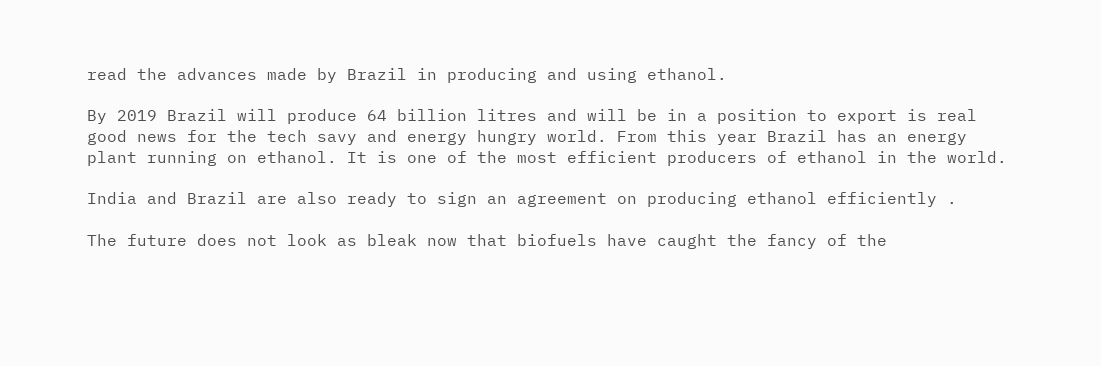read the advances made by Brazil in producing and using ethanol.

By 2019 Brazil will produce 64 billion litres and will be in a position to export is real good news for the tech savy and energy hungry world. From this year Brazil has an energy plant running on ethanol. It is one of the most efficient producers of ethanol in the world.

India and Brazil are also ready to sign an agreement on producing ethanol efficiently .

The future does not look as bleak now that biofuels have caught the fancy of the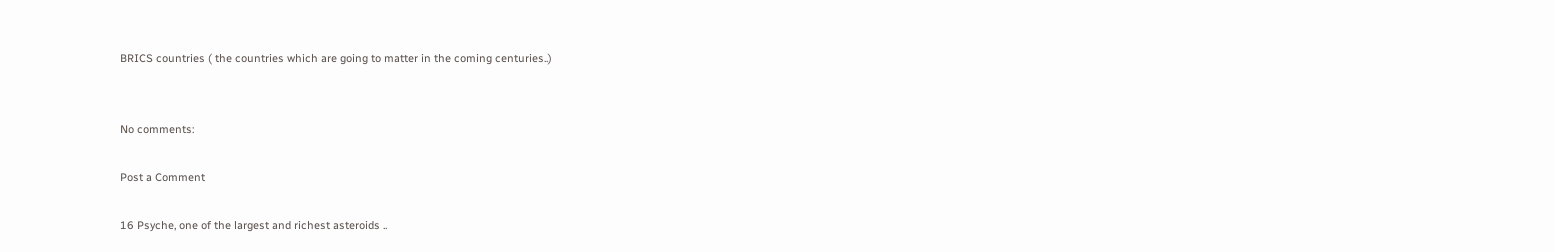BRICS countries ( the countries which are going to matter in the coming centuries..)


No comments:

Post a Comment

16 Psyche, one of the largest and richest asteroids ..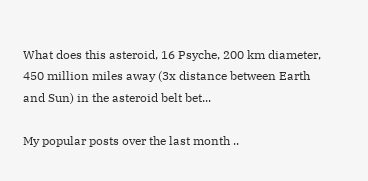What does this asteroid, 16 Psyche, 200 km diameter, 450 million miles away (3x distance between Earth and Sun) in the asteroid belt bet...

My popular posts over the last month ..